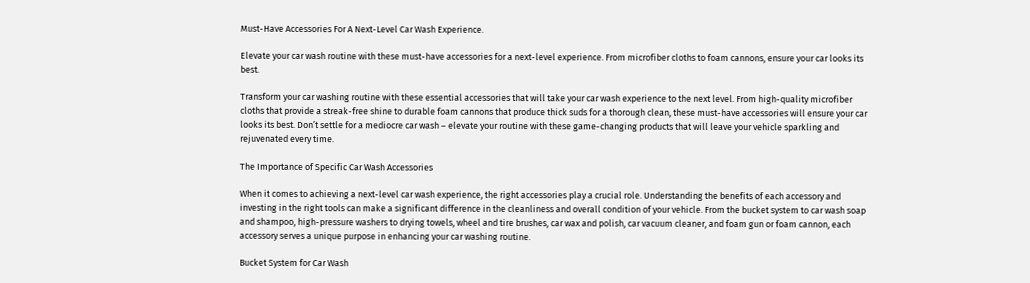Must-Have Accessories For A Next-Level Car Wash Experience.

Elevate your car wash routine with these must-have accessories for a next-level experience. From microfiber cloths to foam cannons, ensure your car looks its best.

Transform your car washing routine with these essential accessories that will take your car wash experience to the next level. From high-quality microfiber cloths that provide a streak-free shine to durable foam cannons that produce thick suds for a thorough clean, these must-have accessories will ensure your car looks its best. Don’t settle for a mediocre car wash – elevate your routine with these game-changing products that will leave your vehicle sparkling and rejuvenated every time.

The Importance of Specific Car Wash Accessories

When it comes to achieving a next-level car wash experience, the right accessories play a crucial role. Understanding the benefits of each accessory and investing in the right tools can make a significant difference in the cleanliness and overall condition of your vehicle. From the bucket system to car wash soap and shampoo, high-pressure washers to drying towels, wheel and tire brushes, car wax and polish, car vacuum cleaner, and foam gun or foam cannon, each accessory serves a unique purpose in enhancing your car washing routine.

Bucket System for Car Wash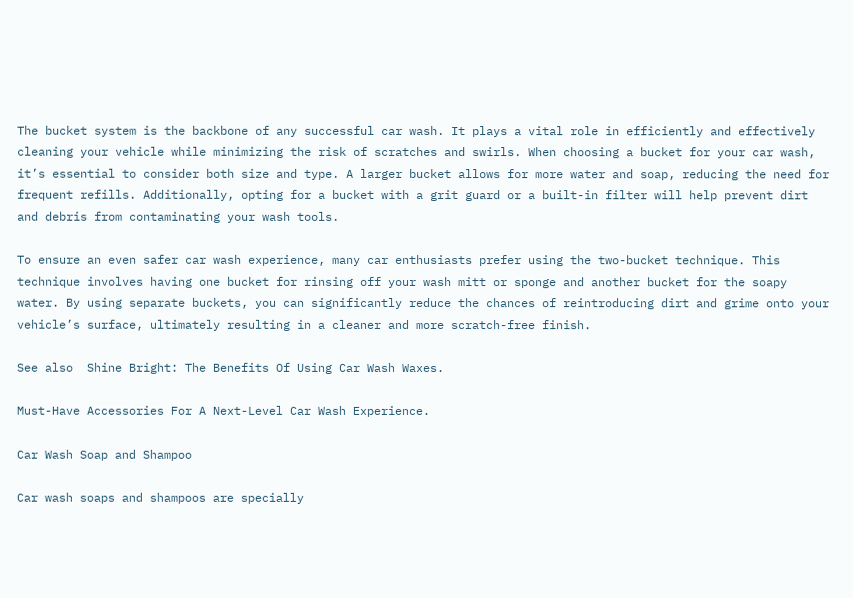The bucket system is the backbone of any successful car wash. It plays a vital role in efficiently and effectively cleaning your vehicle while minimizing the risk of scratches and swirls. When choosing a bucket for your car wash, it’s essential to consider both size and type. A larger bucket allows for more water and soap, reducing the need for frequent refills. Additionally, opting for a bucket with a grit guard or a built-in filter will help prevent dirt and debris from contaminating your wash tools.

To ensure an even safer car wash experience, many car enthusiasts prefer using the two-bucket technique. This technique involves having one bucket for rinsing off your wash mitt or sponge and another bucket for the soapy water. By using separate buckets, you can significantly reduce the chances of reintroducing dirt and grime onto your vehicle’s surface, ultimately resulting in a cleaner and more scratch-free finish.

See also  Shine Bright: The Benefits Of Using Car Wash Waxes.

Must-Have Accessories For A Next-Level Car Wash Experience.

Car Wash Soap and Shampoo

Car wash soaps and shampoos are specially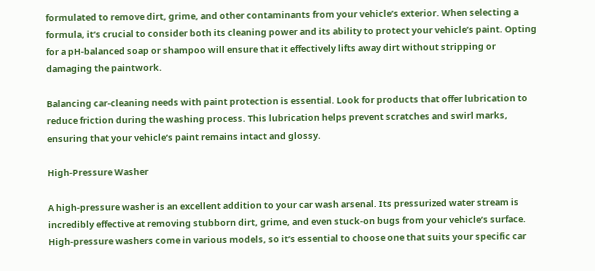formulated to remove dirt, grime, and other contaminants from your vehicle’s exterior. When selecting a formula, it’s crucial to consider both its cleaning power and its ability to protect your vehicle’s paint. Opting for a pH-balanced soap or shampoo will ensure that it effectively lifts away dirt without stripping or damaging the paintwork.

Balancing car-cleaning needs with paint protection is essential. Look for products that offer lubrication to reduce friction during the washing process. This lubrication helps prevent scratches and swirl marks, ensuring that your vehicle’s paint remains intact and glossy.

High-Pressure Washer

A high-pressure washer is an excellent addition to your car wash arsenal. Its pressurized water stream is incredibly effective at removing stubborn dirt, grime, and even stuck-on bugs from your vehicle’s surface. High-pressure washers come in various models, so it’s essential to choose one that suits your specific car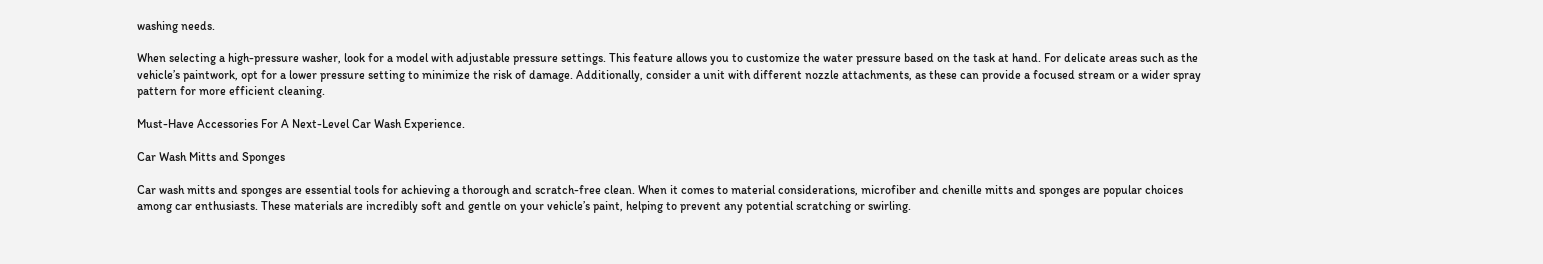washing needs.

When selecting a high-pressure washer, look for a model with adjustable pressure settings. This feature allows you to customize the water pressure based on the task at hand. For delicate areas such as the vehicle’s paintwork, opt for a lower pressure setting to minimize the risk of damage. Additionally, consider a unit with different nozzle attachments, as these can provide a focused stream or a wider spray pattern for more efficient cleaning.

Must-Have Accessories For A Next-Level Car Wash Experience.

Car Wash Mitts and Sponges

Car wash mitts and sponges are essential tools for achieving a thorough and scratch-free clean. When it comes to material considerations, microfiber and chenille mitts and sponges are popular choices among car enthusiasts. These materials are incredibly soft and gentle on your vehicle’s paint, helping to prevent any potential scratching or swirling.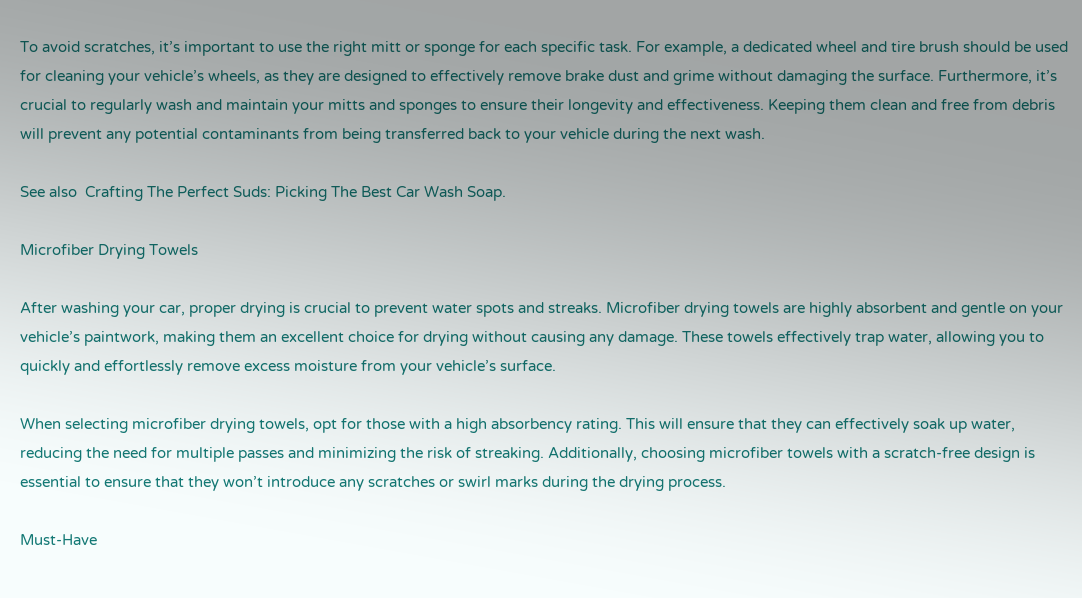To avoid scratches, it’s important to use the right mitt or sponge for each specific task. For example, a dedicated wheel and tire brush should be used for cleaning your vehicle’s wheels, as they are designed to effectively remove brake dust and grime without damaging the surface. Furthermore, it’s crucial to regularly wash and maintain your mitts and sponges to ensure their longevity and effectiveness. Keeping them clean and free from debris will prevent any potential contaminants from being transferred back to your vehicle during the next wash.

See also  Crafting The Perfect Suds: Picking The Best Car Wash Soap.

Microfiber Drying Towels

After washing your car, proper drying is crucial to prevent water spots and streaks. Microfiber drying towels are highly absorbent and gentle on your vehicle’s paintwork, making them an excellent choice for drying without causing any damage. These towels effectively trap water, allowing you to quickly and effortlessly remove excess moisture from your vehicle’s surface.

When selecting microfiber drying towels, opt for those with a high absorbency rating. This will ensure that they can effectively soak up water, reducing the need for multiple passes and minimizing the risk of streaking. Additionally, choosing microfiber towels with a scratch-free design is essential to ensure that they won’t introduce any scratches or swirl marks during the drying process.

Must-Have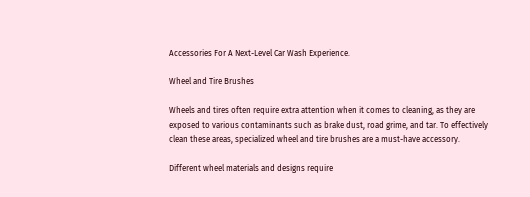Accessories For A Next-Level Car Wash Experience.

Wheel and Tire Brushes

Wheels and tires often require extra attention when it comes to cleaning, as they are exposed to various contaminants such as brake dust, road grime, and tar. To effectively clean these areas, specialized wheel and tire brushes are a must-have accessory.

Different wheel materials and designs require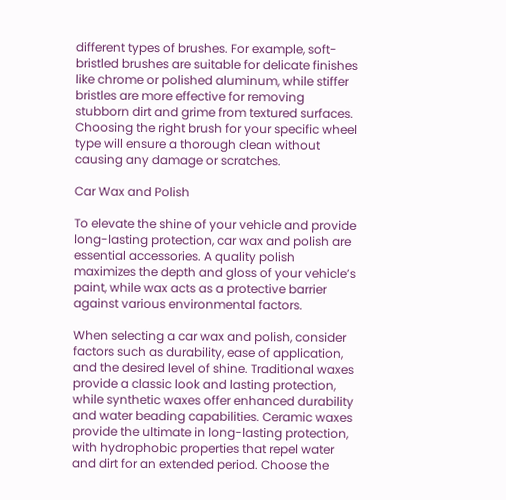different types of brushes. For example, soft-bristled brushes are suitable for delicate finishes like chrome or polished aluminum, while stiffer bristles are more effective for removing stubborn dirt and grime from textured surfaces. Choosing the right brush for your specific wheel type will ensure a thorough clean without causing any damage or scratches.

Car Wax and Polish

To elevate the shine of your vehicle and provide long-lasting protection, car wax and polish are essential accessories. A quality polish maximizes the depth and gloss of your vehicle’s paint, while wax acts as a protective barrier against various environmental factors.

When selecting a car wax and polish, consider factors such as durability, ease of application, and the desired level of shine. Traditional waxes provide a classic look and lasting protection, while synthetic waxes offer enhanced durability and water beading capabilities. Ceramic waxes provide the ultimate in long-lasting protection, with hydrophobic properties that repel water and dirt for an extended period. Choose the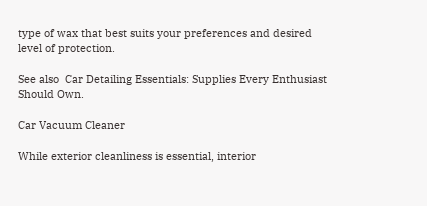type of wax that best suits your preferences and desired level of protection.

See also  Car Detailing Essentials: Supplies Every Enthusiast Should Own.

Car Vacuum Cleaner

While exterior cleanliness is essential, interior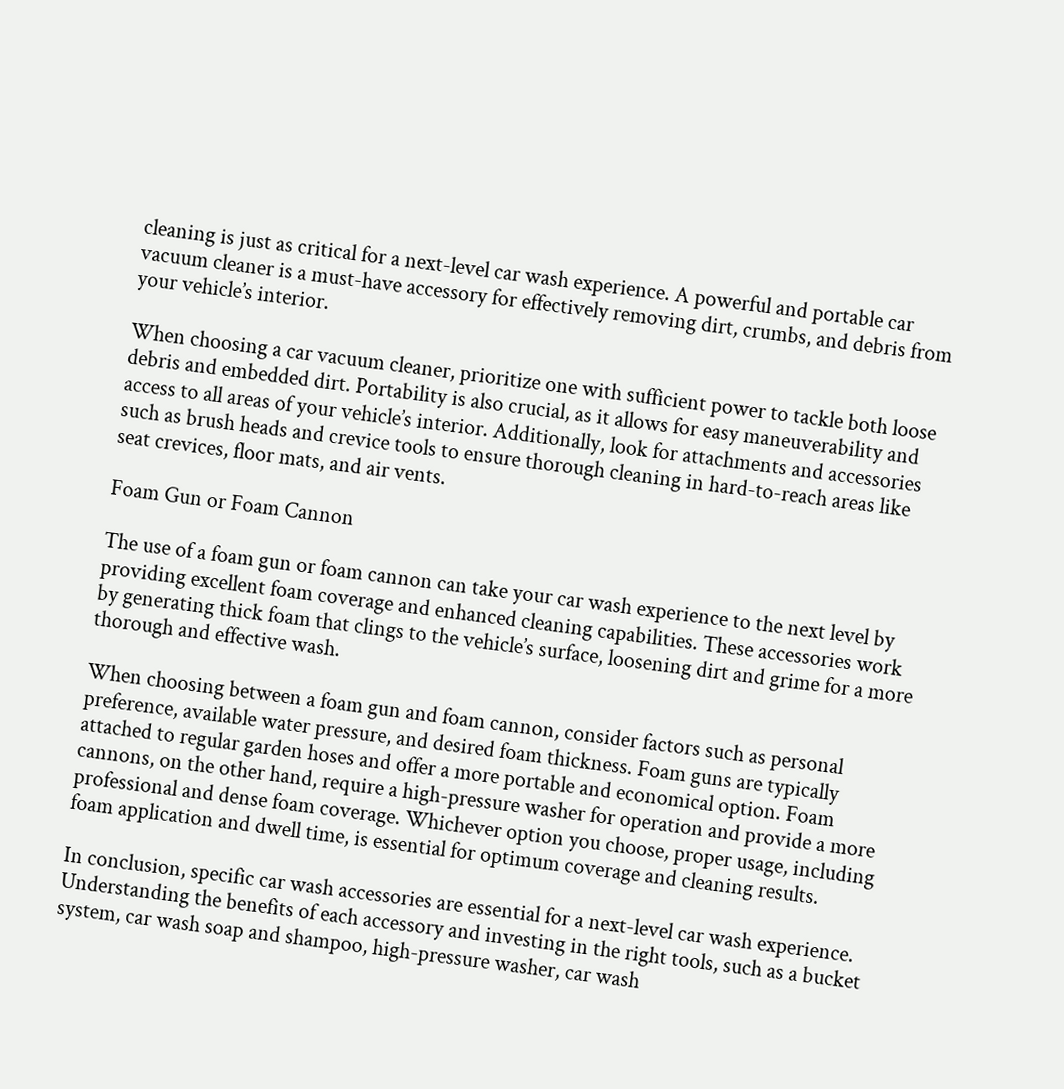cleaning is just as critical for a next-level car wash experience. A powerful and portable car vacuum cleaner is a must-have accessory for effectively removing dirt, crumbs, and debris from your vehicle’s interior.

When choosing a car vacuum cleaner, prioritize one with sufficient power to tackle both loose debris and embedded dirt. Portability is also crucial, as it allows for easy maneuverability and access to all areas of your vehicle’s interior. Additionally, look for attachments and accessories such as brush heads and crevice tools to ensure thorough cleaning in hard-to-reach areas like seat crevices, floor mats, and air vents.

Foam Gun or Foam Cannon

The use of a foam gun or foam cannon can take your car wash experience to the next level by providing excellent foam coverage and enhanced cleaning capabilities. These accessories work by generating thick foam that clings to the vehicle’s surface, loosening dirt and grime for a more thorough and effective wash.

When choosing between a foam gun and foam cannon, consider factors such as personal preference, available water pressure, and desired foam thickness. Foam guns are typically attached to regular garden hoses and offer a more portable and economical option. Foam cannons, on the other hand, require a high-pressure washer for operation and provide a more professional and dense foam coverage. Whichever option you choose, proper usage, including foam application and dwell time, is essential for optimum coverage and cleaning results.

In conclusion, specific car wash accessories are essential for a next-level car wash experience. Understanding the benefits of each accessory and investing in the right tools, such as a bucket system, car wash soap and shampoo, high-pressure washer, car wash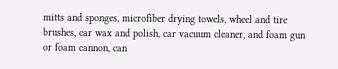mitts and sponges, microfiber drying towels, wheel and tire brushes, car wax and polish, car vacuum cleaner, and foam gun or foam cannon, can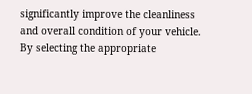significantly improve the cleanliness and overall condition of your vehicle. By selecting the appropriate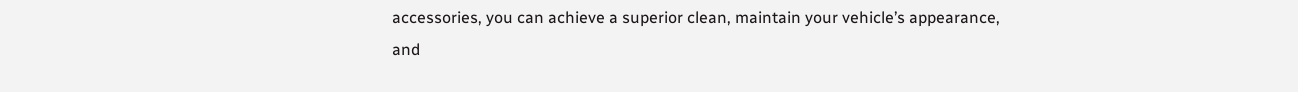accessories, you can achieve a superior clean, maintain your vehicle’s appearance, and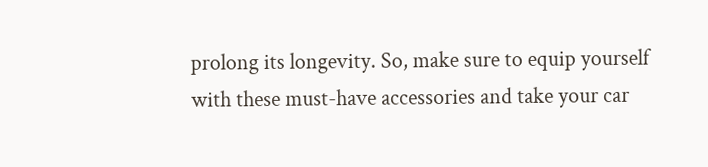prolong its longevity. So, make sure to equip yourself with these must-have accessories and take your car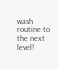wash routine to the next level!